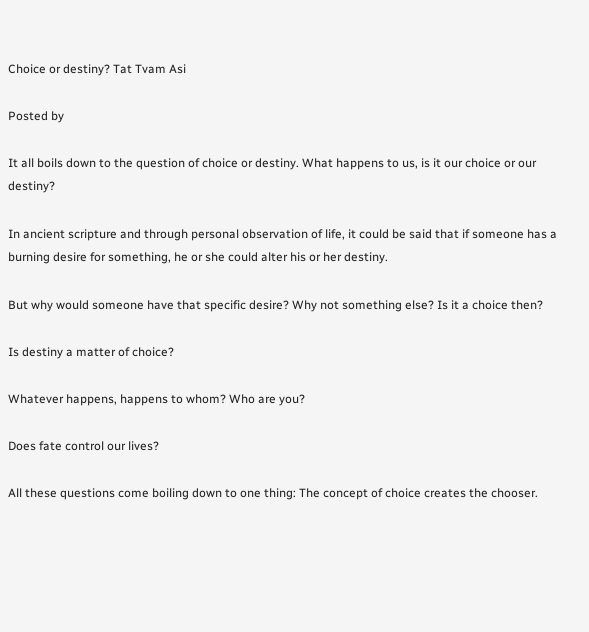Choice or destiny? Tat Tvam Asi

Posted by

It all boils down to the question of choice or destiny. What happens to us, is it our choice or our destiny?

In ancient scripture and through personal observation of life, it could be said that if someone has a burning desire for something, he or she could alter his or her destiny.

But why would someone have that specific desire? Why not something else? Is it a choice then?

Is destiny a matter of choice?

Whatever happens, happens to whom? Who are you?

Does fate control our lives?

All these questions come boiling down to one thing: The concept of choice creates the chooser.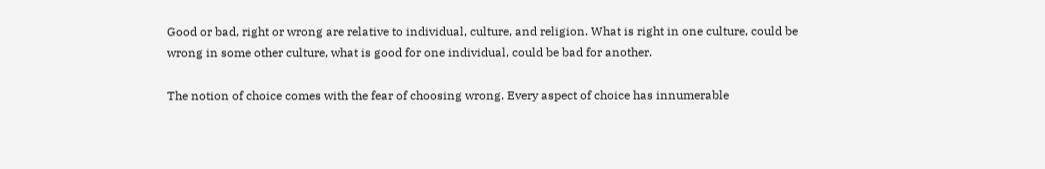Good or bad, right or wrong are relative to individual, culture, and religion. What is right in one culture, could be wrong in some other culture, what is good for one individual, could be bad for another.

The notion of choice comes with the fear of choosing wrong. Every aspect of choice has innumerable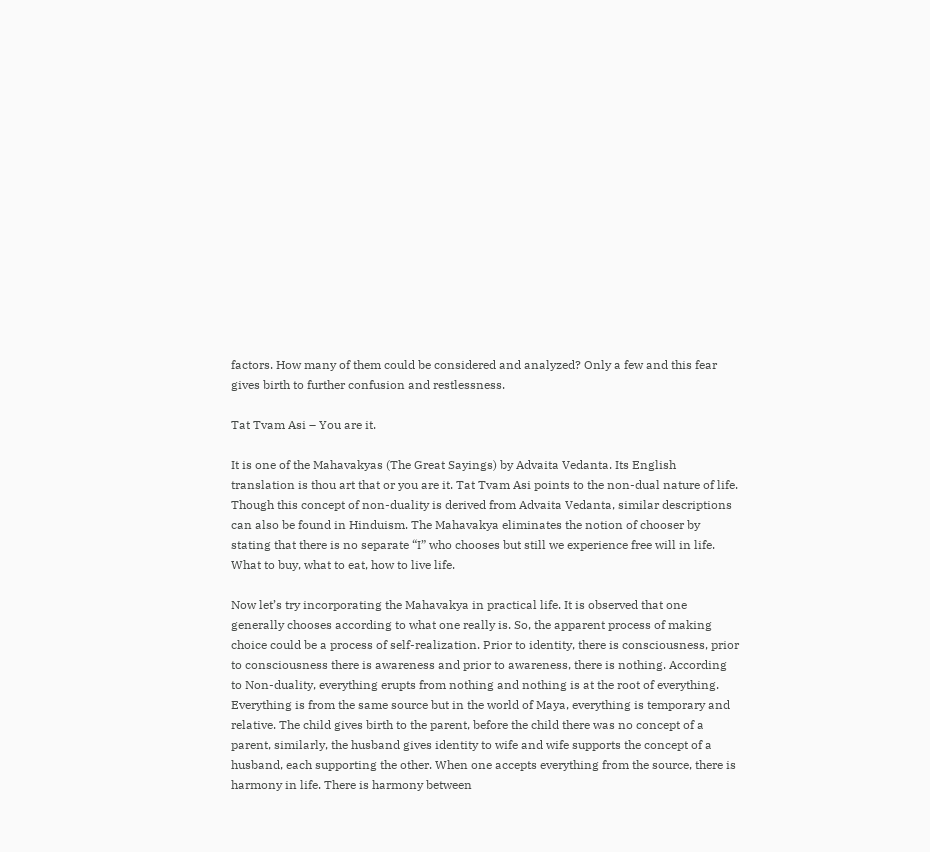factors. How many of them could be considered and analyzed? Only a few and this fear gives birth to further confusion and restlessness.

Tat Tvam Asi – You are it.

It is one of the Mahavakyas (The Great Sayings) by Advaita Vedanta. Its English translation is thou art that or you are it. Tat Tvam Asi points to the non-dual nature of life. Though this concept of non-duality is derived from Advaita Vedanta, similar descriptions can also be found in Hinduism. The Mahavakya eliminates the notion of chooser by stating that there is no separate “I” who chooses but still we experience free will in life. What to buy, what to eat, how to live life.

Now let’s try incorporating the Mahavakya in practical life. It is observed that one generally chooses according to what one really is. So, the apparent process of making choice could be a process of self-realization. Prior to identity, there is consciousness, prior to consciousness there is awareness and prior to awareness, there is nothing. According to Non-duality, everything erupts from nothing and nothing is at the root of everything. Everything is from the same source but in the world of Maya, everything is temporary and relative. The child gives birth to the parent, before the child there was no concept of a parent, similarly, the husband gives identity to wife and wife supports the concept of a husband, each supporting the other. When one accepts everything from the source, there is harmony in life. There is harmony between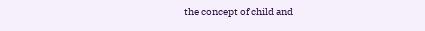the concept of child and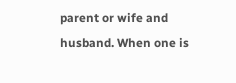parent or wife and husband. When one is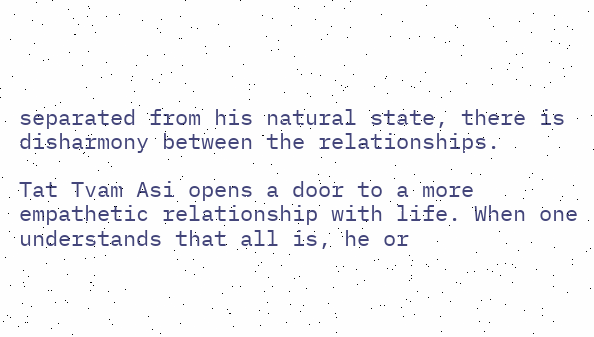separated from his natural state, there is disharmony between the relationships.

Tat Tvam Asi opens a door to a more empathetic relationship with life. When one understands that all is, he or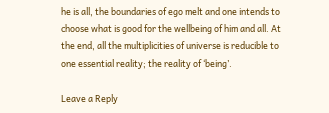he is all, the boundaries of ego melt and one intends to choose what is good for the wellbeing of him and all. At the end, all the multiplicities of universe is reducible to one essential reality; the reality of ‘being’.

Leave a Reply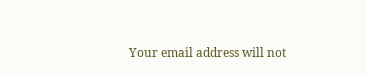Your email address will not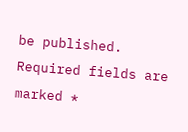be published. Required fields are marked *